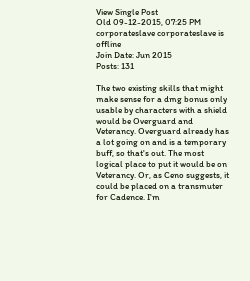View Single Post
Old 09-12-2015, 07:25 PM
corporateslave corporateslave is offline
Join Date: Jun 2015
Posts: 131

The two existing skills that might make sense for a dmg bonus only usable by characters with a shield would be Overguard and Veterancy. Overguard already has a lot going on and is a temporary buff, so that's out. The most logical place to put it would be on Veterancy. Or, as Ceno suggests, it could be placed on a transmuter for Cadence. I'm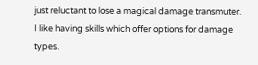just reluctant to lose a magical damage transmuter. I like having skills which offer options for damage types.